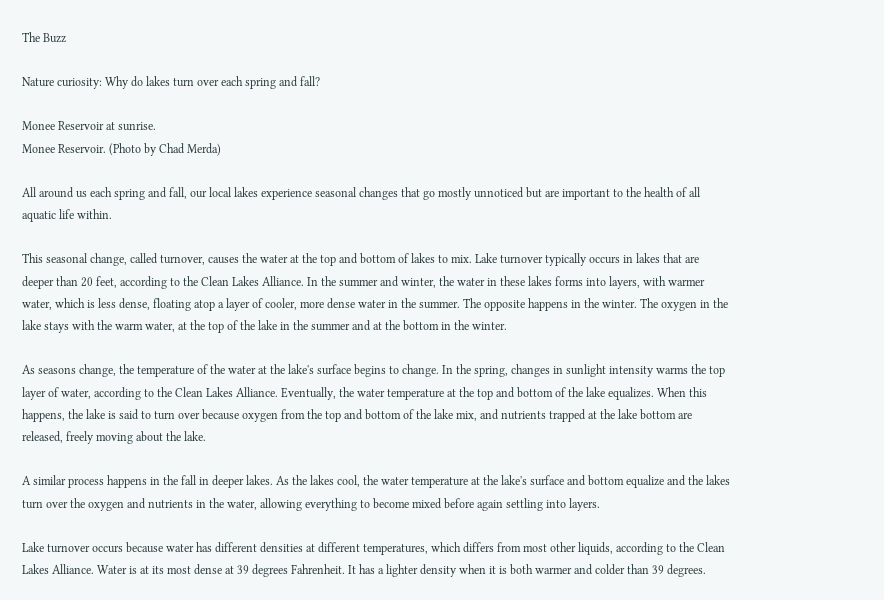The Buzz

Nature curiosity: Why do lakes turn over each spring and fall?

Monee Reservoir at sunrise.
Monee Reservoir. (Photo by Chad Merda)

All around us each spring and fall, our local lakes experience seasonal changes that go mostly unnoticed but are important to the health of all aquatic life within.

This seasonal change, called turnover, causes the water at the top and bottom of lakes to mix. Lake turnover typically occurs in lakes that are deeper than 20 feet, according to the Clean Lakes Alliance. In the summer and winter, the water in these lakes forms into layers, with warmer water, which is less dense, floating atop a layer of cooler, more dense water in the summer. The opposite happens in the winter. The oxygen in the lake stays with the warm water, at the top of the lake in the summer and at the bottom in the winter.

As seasons change, the temperature of the water at the lake's surface begins to change. In the spring, changes in sunlight intensity warms the top layer of water, according to the Clean Lakes Alliance. Eventually, the water temperature at the top and bottom of the lake equalizes. When this happens, the lake is said to turn over because oxygen from the top and bottom of the lake mix, and nutrients trapped at the lake bottom are released, freely moving about the lake.

A similar process happens in the fall in deeper lakes. As the lakes cool, the water temperature at the lake's surface and bottom equalize and the lakes turn over the oxygen and nutrients in the water, allowing everything to become mixed before again settling into layers.

Lake turnover occurs because water has different densities at different temperatures, which differs from most other liquids, according to the Clean Lakes Alliance. Water is at its most dense at 39 degrees Fahrenheit. It has a lighter density when it is both warmer and colder than 39 degrees.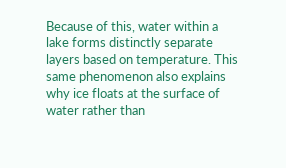Because of this, water within a lake forms distinctly separate layers based on temperature. This same phenomenon also explains why ice floats at the surface of water rather than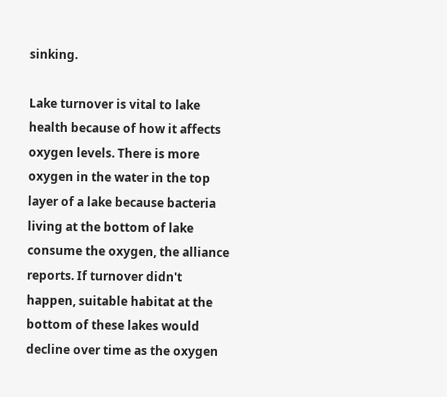sinking.

Lake turnover is vital to lake health because of how it affects oxygen levels. There is more oxygen in the water in the top layer of a lake because bacteria living at the bottom of lake consume the oxygen, the alliance reports. If turnover didn't happen, suitable habitat at the bottom of these lakes would decline over time as the oxygen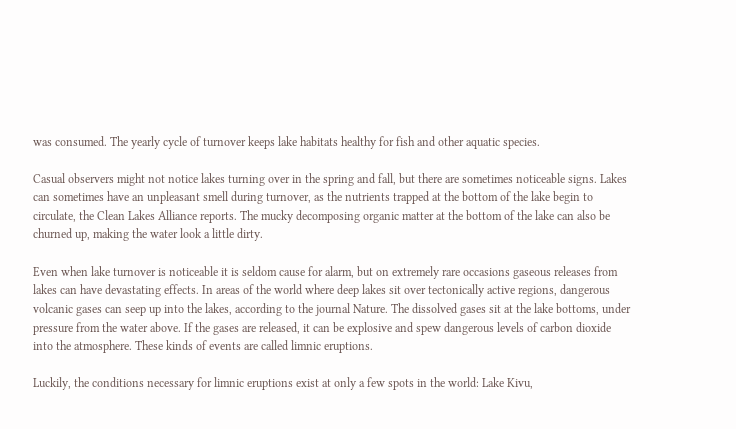was consumed. The yearly cycle of turnover keeps lake habitats healthy for fish and other aquatic species.

Casual observers might not notice lakes turning over in the spring and fall, but there are sometimes noticeable signs. Lakes can sometimes have an unpleasant smell during turnover, as the nutrients trapped at the bottom of the lake begin to circulate, the Clean Lakes Alliance reports. The mucky decomposing organic matter at the bottom of the lake can also be churned up, making the water look a little dirty.

Even when lake turnover is noticeable it is seldom cause for alarm, but on extremely rare occasions gaseous releases from lakes can have devastating effects. In areas of the world where deep lakes sit over tectonically active regions, dangerous volcanic gases can seep up into the lakes, according to the journal Nature. The dissolved gases sit at the lake bottoms, under pressure from the water above. If the gases are released, it can be explosive and spew dangerous levels of carbon dioxide into the atmosphere. These kinds of events are called limnic eruptions.

Luckily, the conditions necessary for limnic eruptions exist at only a few spots in the world: Lake Kivu,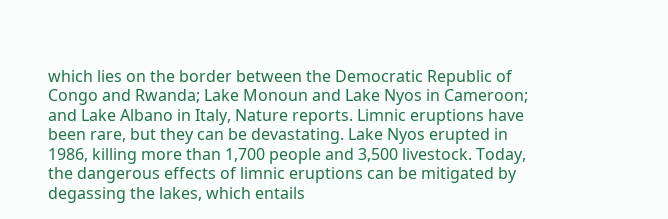which lies on the border between the Democratic Republic of Congo and Rwanda; Lake Monoun and Lake Nyos in Cameroon; and Lake Albano in Italy, Nature reports. Limnic eruptions have been rare, but they can be devastating. Lake Nyos erupted in 1986, killing more than 1,700 people and 3,500 livestock. Today, the dangerous effects of limnic eruptions can be mitigated by degassing the lakes, which entails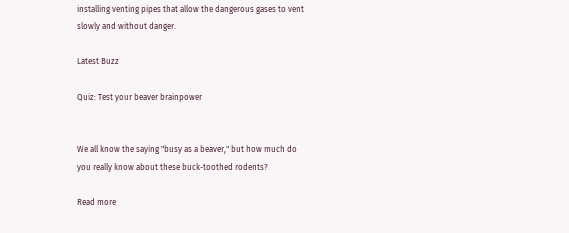installing venting pipes that allow the dangerous gases to vent slowly and without danger.

Latest Buzz

Quiz: Test your beaver brainpower


We all know the saying "busy as a beaver," but how much do you really know about these buck-toothed rodents?

Read more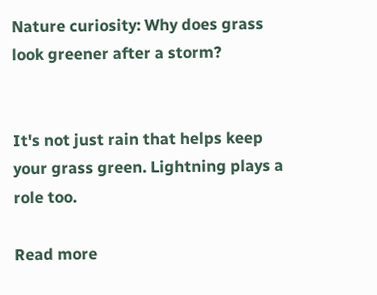Nature curiosity: Why does grass look greener after a storm?


It's not just rain that helps keep your grass green. Lightning plays a role too.

Read more